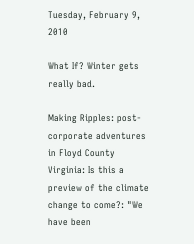Tuesday, February 9, 2010

What If? Winter gets really bad.

Making Ripples: post-corporate adventures in Floyd County Virginia: Is this a preview of the climate change to come?: "We have been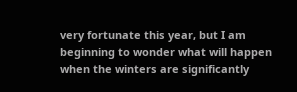very fortunate this year, but I am beginning to wonder what will happen when the winters are significantly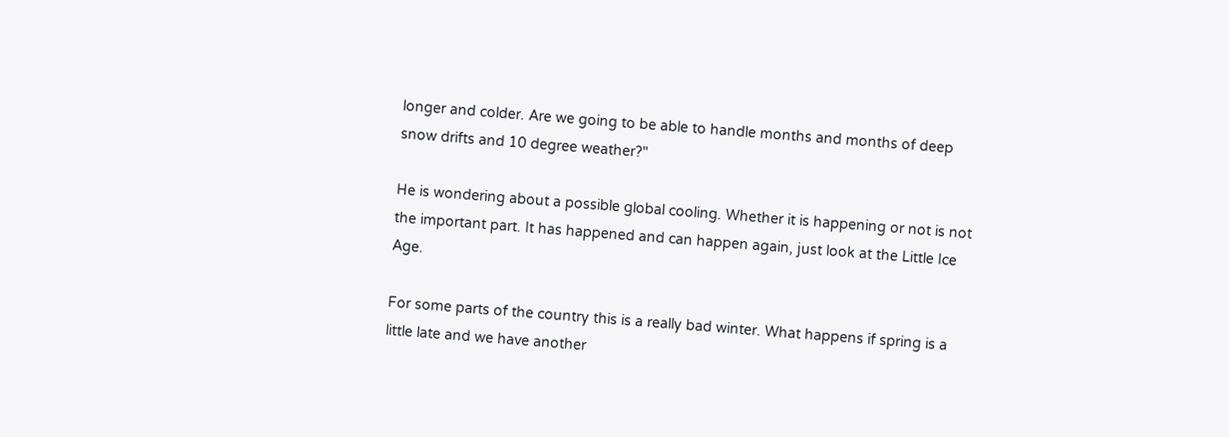longer and colder. Are we going to be able to handle months and months of deep snow drifts and 10 degree weather?"

He is wondering about a possible global cooling. Whether it is happening or not is not the important part. It has happened and can happen again, just look at the Little Ice Age.

For some parts of the country this is a really bad winter. What happens if spring is a little late and we have another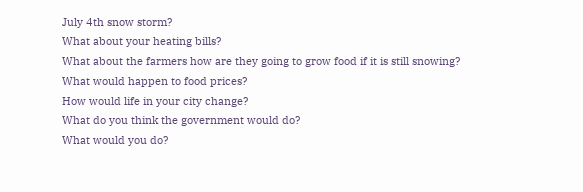July 4th snow storm?
What about your heating bills?
What about the farmers how are they going to grow food if it is still snowing?
What would happen to food prices?
How would life in your city change?
What do you think the government would do?
What would you do?